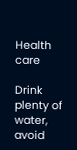Health care

Drink plenty of water, avoid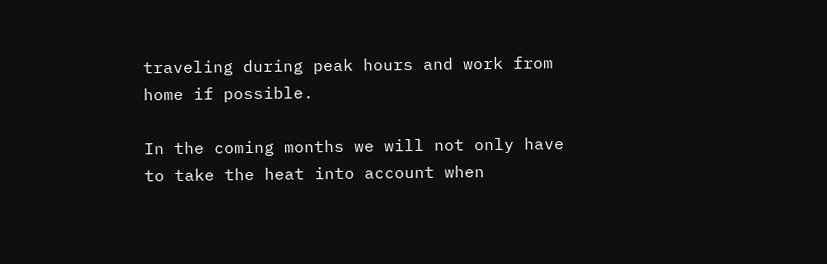traveling during peak hours and work from home if possible.

In the coming months we will not only have to take the heat into account when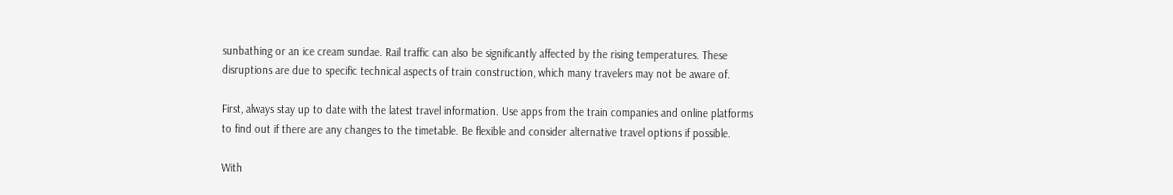sunbathing or an ice cream sundae. Rail traffic can also be significantly affected by the rising temperatures. These disruptions are due to specific technical aspects of train construction, which many travelers may not be aware of.

First, always stay up to date with the latest travel information. Use apps from the train companies and online platforms to find out if there are any changes to the timetable. Be flexible and consider alternative travel options if possible.

With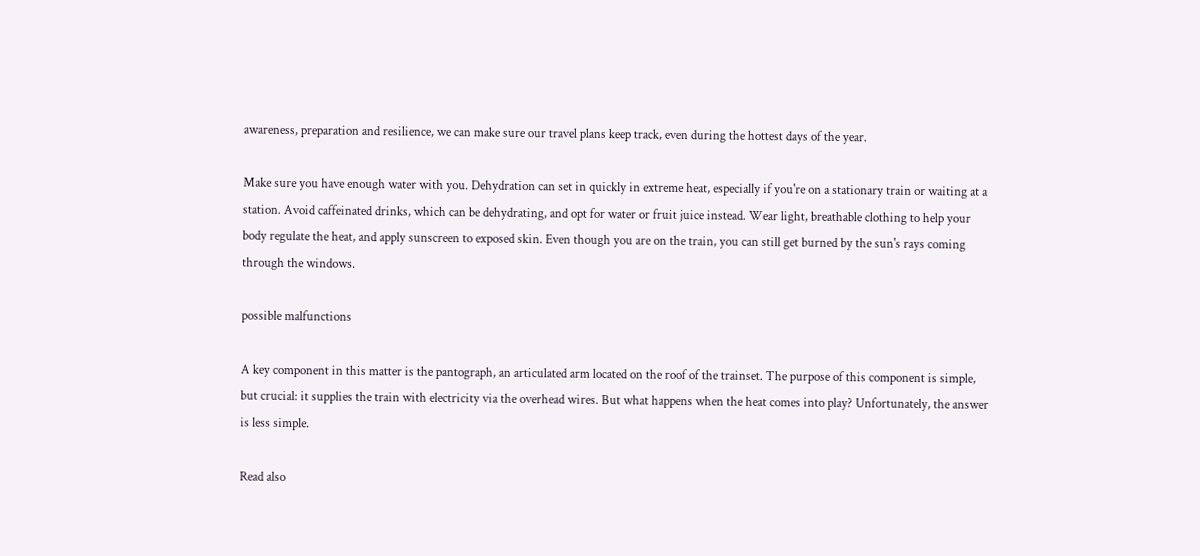awareness, preparation and resilience, we can make sure our travel plans keep track, even during the hottest days of the year.

Make sure you have enough water with you. Dehydration can set in quickly in extreme heat, especially if you're on a stationary train or waiting at a station. Avoid caffeinated drinks, which can be dehydrating, and opt for water or fruit juice instead. Wear light, breathable clothing to help your body regulate the heat, and apply sunscreen to exposed skin. Even though you are on the train, you can still get burned by the sun's rays coming through the windows.

possible malfunctions

A key component in this matter is the pantograph, an articulated arm located on the roof of the trainset. The purpose of this component is simple, but crucial: it supplies the train with electricity via the overhead wires. But what happens when the heat comes into play? Unfortunately, the answer is less simple.

Read also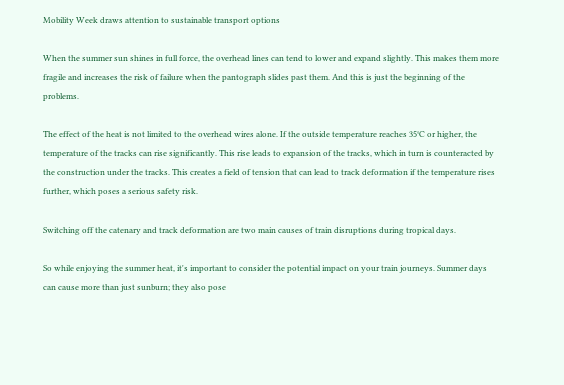Mobility Week draws attention to sustainable transport options

When the summer sun shines in full force, the overhead lines can tend to lower and expand slightly. This makes them more fragile and increases the risk of failure when the pantograph slides past them. And this is just the beginning of the problems.

The effect of the heat is not limited to the overhead wires alone. If the outside temperature reaches 35°C or higher, the temperature of the tracks can rise significantly. This rise leads to expansion of the tracks, which in turn is counteracted by the construction under the tracks. This creates a field of tension that can lead to track deformation if the temperature rises further, which poses a serious safety risk.

Switching off the catenary and track deformation are two main causes of train disruptions during tropical days.

So while enjoying the summer heat, it's important to consider the potential impact on your train journeys. Summer days can cause more than just sunburn; they also pose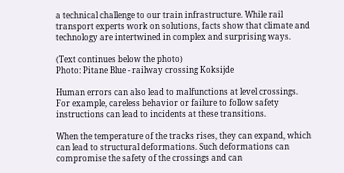a technical challenge to our train infrastructure. While rail transport experts work on solutions, facts show that climate and technology are intertwined in complex and surprising ways.

(Text continues below the photo)
Photo: Pitane Blue - railway crossing Koksijde

Human errors can also lead to malfunctions at level crossings. For example, careless behavior or failure to follow safety instructions can lead to incidents at these transitions.

When the temperature of the tracks rises, they can expand, which can lead to structural deformations. Such deformations can compromise the safety of the crossings and can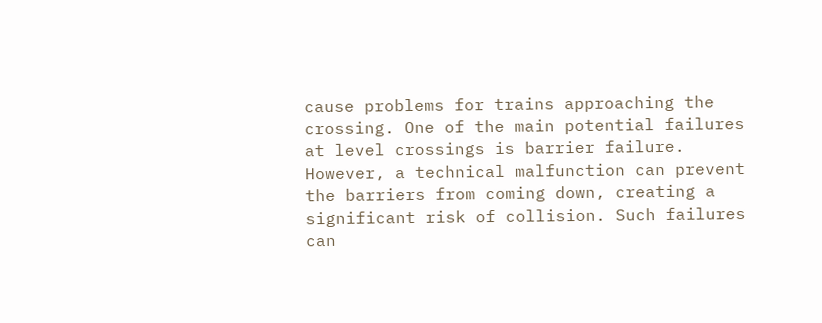cause problems for trains approaching the crossing. One of the main potential failures at level crossings is barrier failure. However, a technical malfunction can prevent the barriers from coming down, creating a significant risk of collision. Such failures can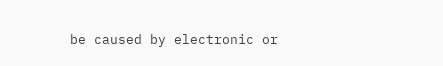be caused by electronic or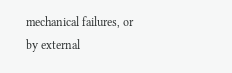mechanical failures, or by external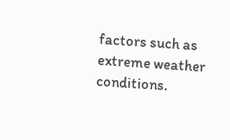factors such as extreme weather conditions.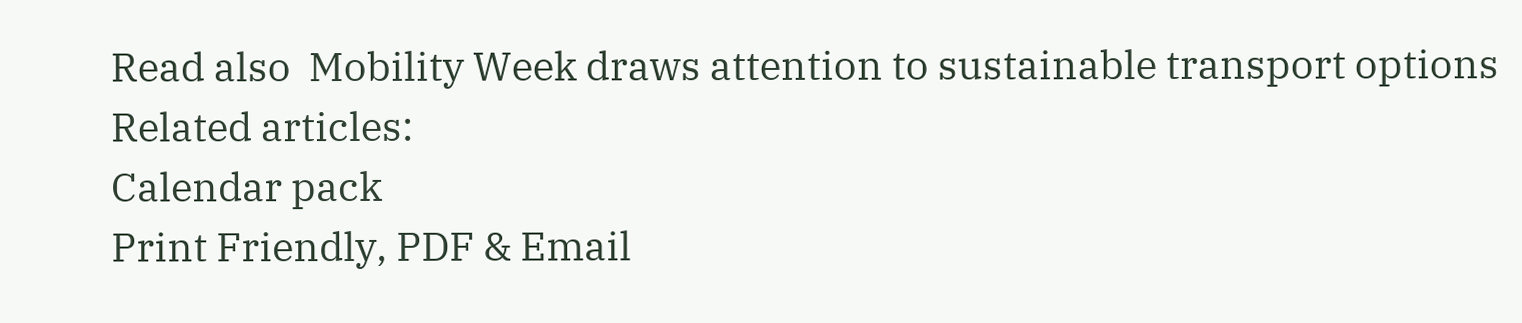Read also  Mobility Week draws attention to sustainable transport options
Related articles:
Calendar pack
Print Friendly, PDF & Email